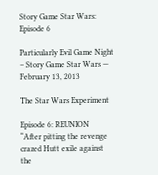Story Game Star Wars: Episode 6

Particularly Evil Game Night – Story Game Star Wars — February 13, 2013

The Star Wars Experiment

Episode 6: REUNION
“After pitting the revenge crazed Hutt exile against the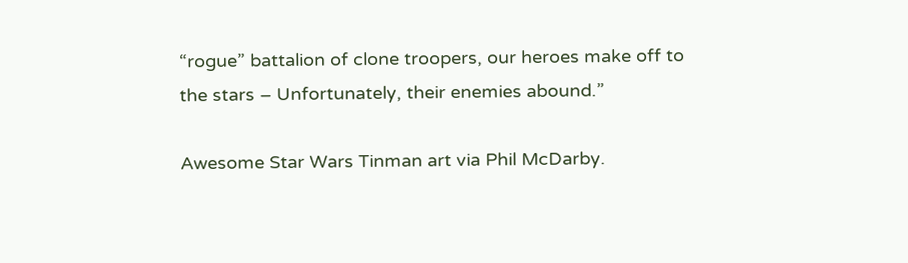“rogue” battalion of clone troopers, our heroes make off to the stars – Unfortunately, their enemies abound.”

Awesome Star Wars Tinman art via Phil McDarby.